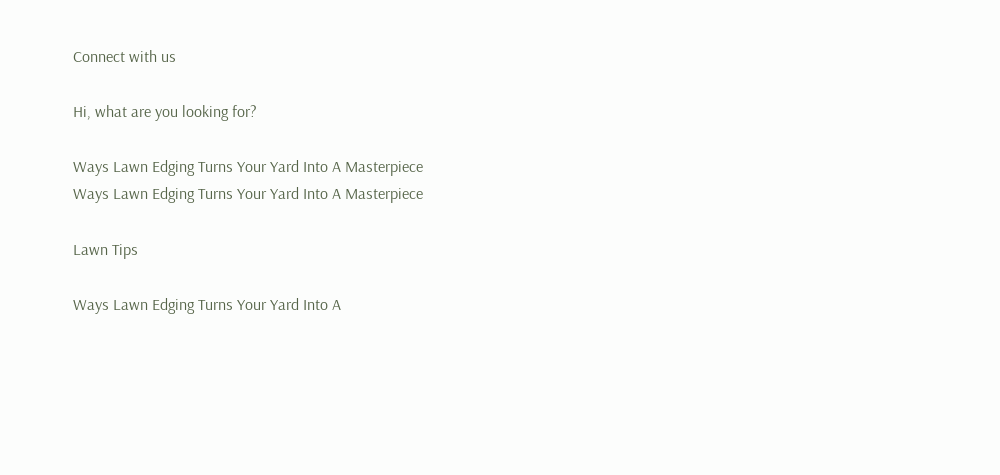Connect with us

Hi, what are you looking for?

Ways Lawn Edging Turns Your Yard Into A Masterpiece
Ways Lawn Edging Turns Your Yard Into A Masterpiece

Lawn Tips

Ways Lawn Edging Turns Your Yard Into A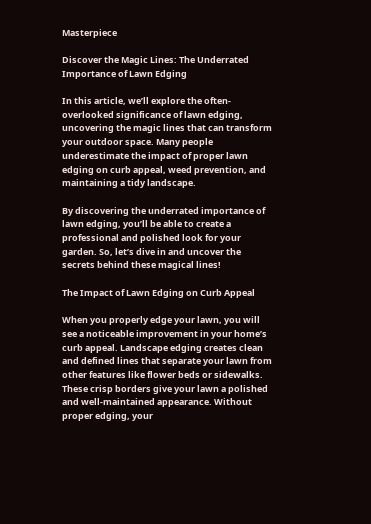Masterpiece

Discover the Magic Lines: The Underrated Importance of Lawn Edging

In this article, we’ll explore the often-overlooked significance of lawn edging, uncovering the magic lines that can transform your outdoor space. Many people underestimate the impact of proper lawn edging on curb appeal, weed prevention, and maintaining a tidy landscape.

By discovering the underrated importance of lawn edging, you’ll be able to create a professional and polished look for your garden. So, let’s dive in and uncover the secrets behind these magical lines!

The Impact of Lawn Edging on Curb Appeal

When you properly edge your lawn, you will see a noticeable improvement in your home’s curb appeal. Landscape edging creates clean and defined lines that separate your lawn from other features like flower beds or sidewalks. These crisp borders give your lawn a polished and well-maintained appearance. Without proper edging, your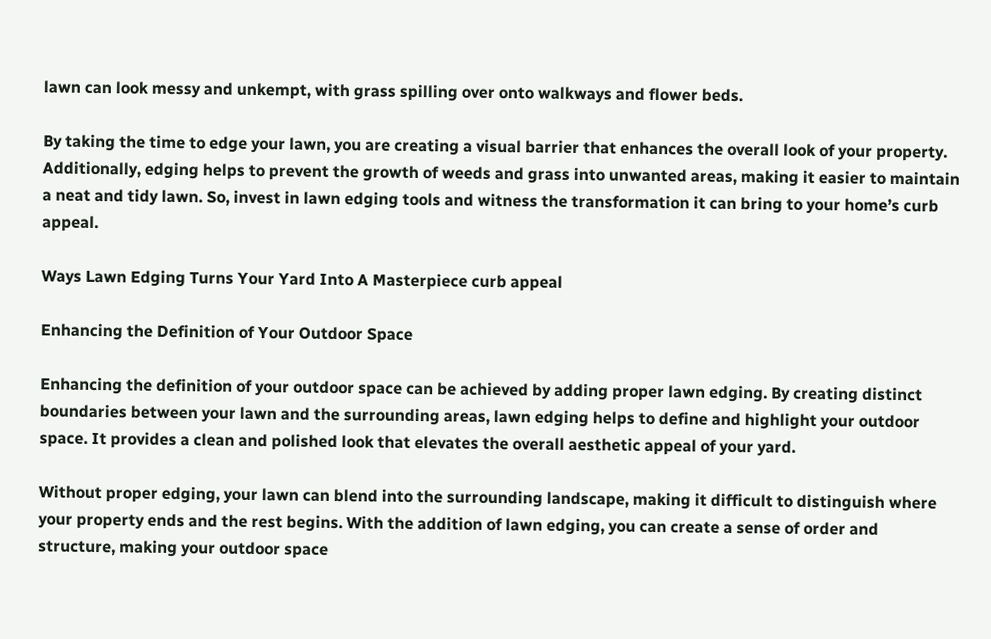lawn can look messy and unkempt, with grass spilling over onto walkways and flower beds.

By taking the time to edge your lawn, you are creating a visual barrier that enhances the overall look of your property. Additionally, edging helps to prevent the growth of weeds and grass into unwanted areas, making it easier to maintain a neat and tidy lawn. So, invest in lawn edging tools and witness the transformation it can bring to your home’s curb appeal.

Ways Lawn Edging Turns Your Yard Into A Masterpiece curb appeal

Enhancing the Definition of Your Outdoor Space

Enhancing the definition of your outdoor space can be achieved by adding proper lawn edging. By creating distinct boundaries between your lawn and the surrounding areas, lawn edging helps to define and highlight your outdoor space. It provides a clean and polished look that elevates the overall aesthetic appeal of your yard.

Without proper edging, your lawn can blend into the surrounding landscape, making it difficult to distinguish where your property ends and the rest begins. With the addition of lawn edging, you can create a sense of order and structure, making your outdoor space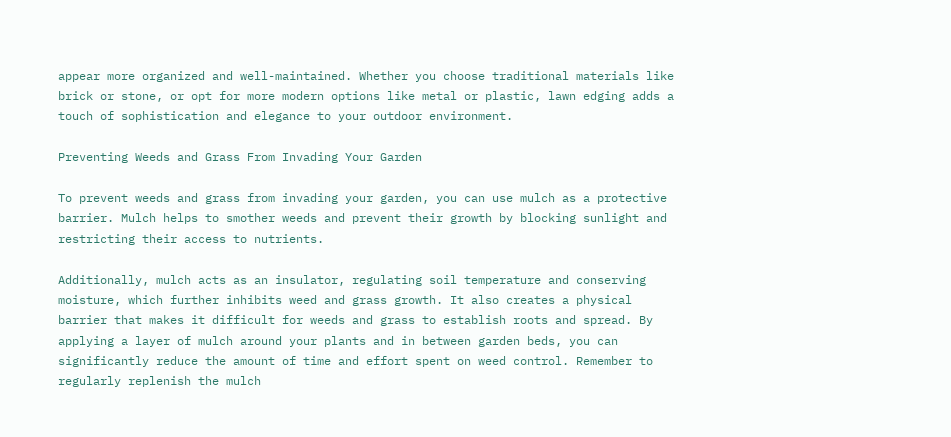appear more organized and well-maintained. Whether you choose traditional materials like brick or stone, or opt for more modern options like metal or plastic, lawn edging adds a touch of sophistication and elegance to your outdoor environment.

Preventing Weeds and Grass From Invading Your Garden

To prevent weeds and grass from invading your garden, you can use mulch as a protective barrier. Mulch helps to smother weeds and prevent their growth by blocking sunlight and restricting their access to nutrients.

Additionally, mulch acts as an insulator, regulating soil temperature and conserving moisture, which further inhibits weed and grass growth. It also creates a physical barrier that makes it difficult for weeds and grass to establish roots and spread. By applying a layer of mulch around your plants and in between garden beds, you can significantly reduce the amount of time and effort spent on weed control. Remember to regularly replenish the mulch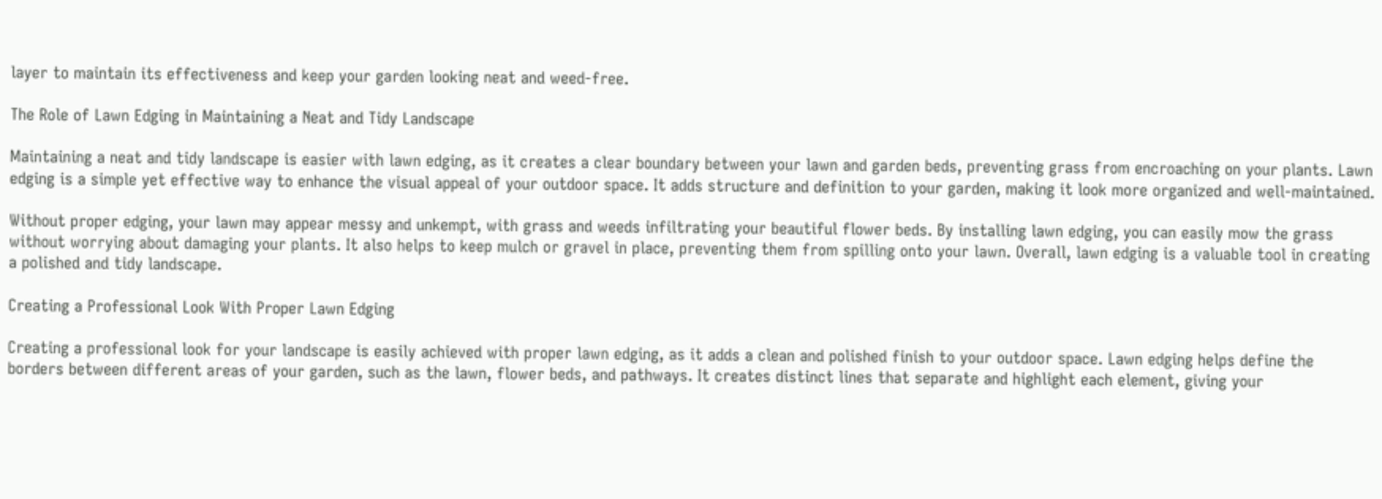layer to maintain its effectiveness and keep your garden looking neat and weed-free.

The Role of Lawn Edging in Maintaining a Neat and Tidy Landscape

Maintaining a neat and tidy landscape is easier with lawn edging, as it creates a clear boundary between your lawn and garden beds, preventing grass from encroaching on your plants. Lawn edging is a simple yet effective way to enhance the visual appeal of your outdoor space. It adds structure and definition to your garden, making it look more organized and well-maintained.

Without proper edging, your lawn may appear messy and unkempt, with grass and weeds infiltrating your beautiful flower beds. By installing lawn edging, you can easily mow the grass without worrying about damaging your plants. It also helps to keep mulch or gravel in place, preventing them from spilling onto your lawn. Overall, lawn edging is a valuable tool in creating a polished and tidy landscape.

Creating a Professional Look With Proper Lawn Edging

Creating a professional look for your landscape is easily achieved with proper lawn edging, as it adds a clean and polished finish to your outdoor space. Lawn edging helps define the borders between different areas of your garden, such as the lawn, flower beds, and pathways. It creates distinct lines that separate and highlight each element, giving your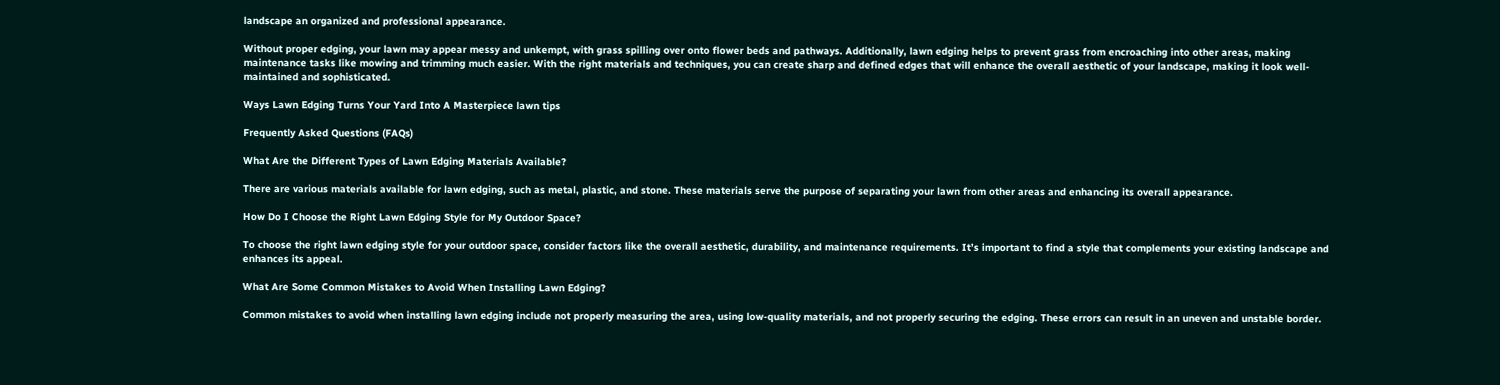landscape an organized and professional appearance.

Without proper edging, your lawn may appear messy and unkempt, with grass spilling over onto flower beds and pathways. Additionally, lawn edging helps to prevent grass from encroaching into other areas, making maintenance tasks like mowing and trimming much easier. With the right materials and techniques, you can create sharp and defined edges that will enhance the overall aesthetic of your landscape, making it look well-maintained and sophisticated.

Ways Lawn Edging Turns Your Yard Into A Masterpiece lawn tips

Frequently Asked Questions (FAQs)

What Are the Different Types of Lawn Edging Materials Available?

There are various materials available for lawn edging, such as metal, plastic, and stone. These materials serve the purpose of separating your lawn from other areas and enhancing its overall appearance.

How Do I Choose the Right Lawn Edging Style for My Outdoor Space?

To choose the right lawn edging style for your outdoor space, consider factors like the overall aesthetic, durability, and maintenance requirements. It’s important to find a style that complements your existing landscape and enhances its appeal.

What Are Some Common Mistakes to Avoid When Installing Lawn Edging?

Common mistakes to avoid when installing lawn edging include not properly measuring the area, using low-quality materials, and not properly securing the edging. These errors can result in an uneven and unstable border.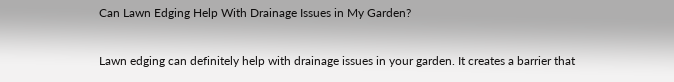Can Lawn Edging Help With Drainage Issues in My Garden?

Lawn edging can definitely help with drainage issues in your garden. It creates a barrier that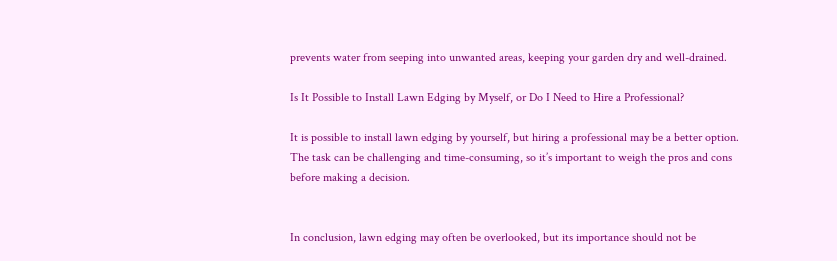prevents water from seeping into unwanted areas, keeping your garden dry and well-drained.

Is It Possible to Install Lawn Edging by Myself, or Do I Need to Hire a Professional?

It is possible to install lawn edging by yourself, but hiring a professional may be a better option. The task can be challenging and time-consuming, so it’s important to weigh the pros and cons before making a decision.


In conclusion, lawn edging may often be overlooked, but its importance should not be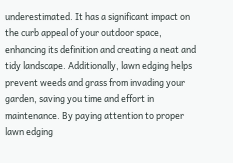underestimated. It has a significant impact on the curb appeal of your outdoor space, enhancing its definition and creating a neat and tidy landscape. Additionally, lawn edging helps prevent weeds and grass from invading your garden, saving you time and effort in maintenance. By paying attention to proper lawn edging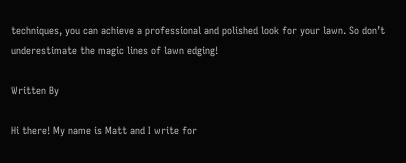techniques, you can achieve a professional and polished look for your lawn. So don’t underestimate the magic lines of lawn edging!

Written By

Hi there! My name is Matt and I write for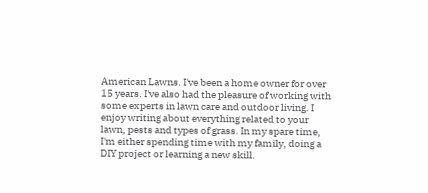American Lawns. I've been a home owner for over 15 years. I've also had the pleasure of working with some experts in lawn care and outdoor living. I enjoy writing about everything related to your lawn, pests and types of grass. In my spare time, I'm either spending time with my family, doing a DIY project or learning a new skill.